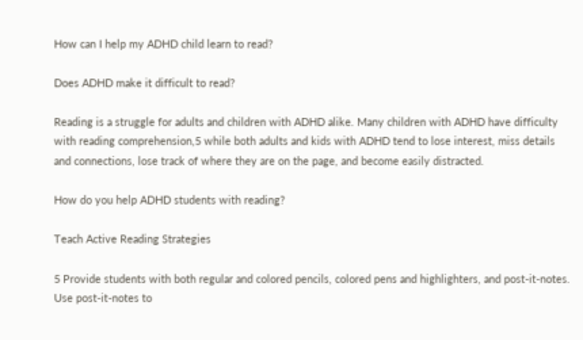How can I help my ADHD child learn to read?

Does ADHD make it difficult to read?

Reading is a struggle for adults and children with ADHD alike. Many children with ADHD have difficulty with reading comprehension,5 while both adults and kids with ADHD tend to lose interest, miss details and connections, lose track of where they are on the page, and become easily distracted.

How do you help ADHD students with reading?

Teach Active Reading Strategies

5 Provide students with both regular and colored pencils, colored pens and highlighters, and post-it-notes. Use post-it-notes to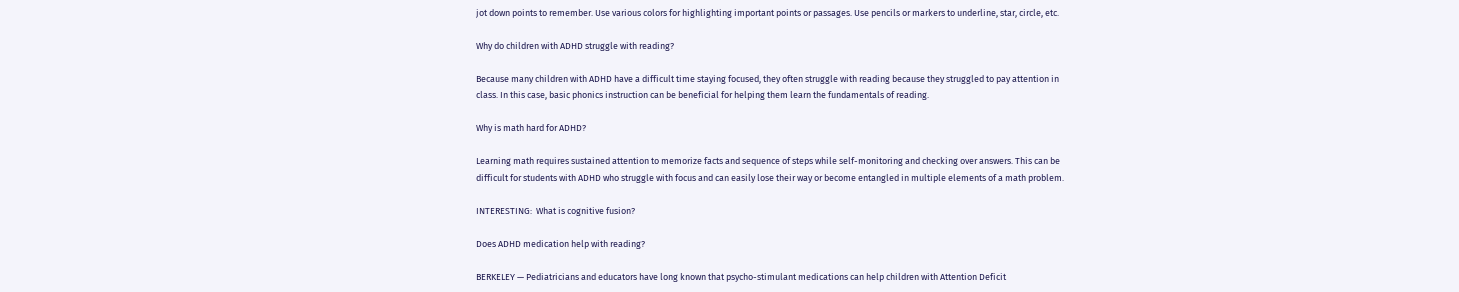jot down points to remember. Use various colors for highlighting important points or passages. Use pencils or markers to underline, star, circle, etc.

Why do children with ADHD struggle with reading?

Because many children with ADHD have a difficult time staying focused, they often struggle with reading because they struggled to pay attention in class. In this case, basic phonics instruction can be beneficial for helping them learn the fundamentals of reading.

Why is math hard for ADHD?

Learning math requires sustained attention to memorize facts and sequence of steps while self-monitoring and checking over answers. This can be difficult for students with ADHD who struggle with focus and can easily lose their way or become entangled in multiple elements of a math problem.

INTERESTING:  What is cognitive fusion?

Does ADHD medication help with reading?

BERKELEY — Pediatricians and educators have long known that psycho-stimulant medications can help children with Attention Deficit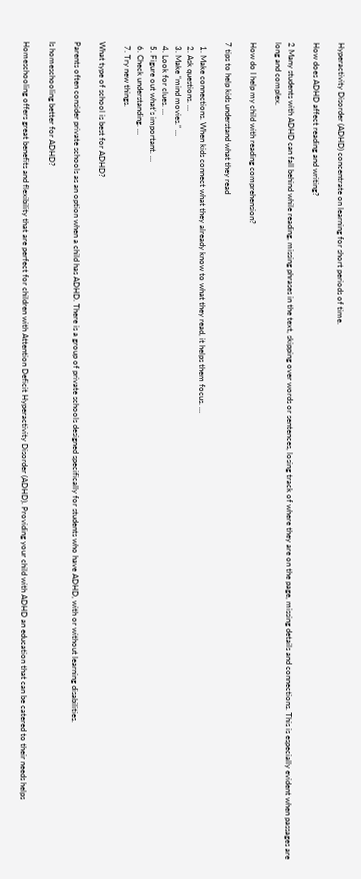Hyperactivity Disorder (ADHD) concentrate on learning for short periods of time.

How does ADHD affect reading and writing?

2 Many students with ADHD can fall behind while reading, missing phrases in the text, skipping over words or sentences, losing track of where they are on the page, missing details and connections. This is especially evident when passages are long and complex.

How do I help my child with reading comprehension?

7 tips to help kids understand what they read

  1. Make connections. When kids connect what they already know to what they read, it helps them focus. …
  2. Ask questions. …
  3. Make “mind movies.” …
  4. Look for clues. …
  5. Figure out what’s important. …
  6. Check understanding. …
  7. Try new things.

What type of school is best for ADHD?

Parents often consider private schools as an option when a child has ADHD. There is a group of private schools designed specifically for students who have ADHD, with or without learning disabilities.

Is homeschooling better for ADHD?

Homeschooling offers great benefits and flexibility that are perfect for children with Attention Deficit Hyperactivity Disorder (ADHD). Providing your child with ADHD an education that can be catered to their needs helps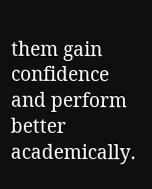them gain confidence and perform better academically.